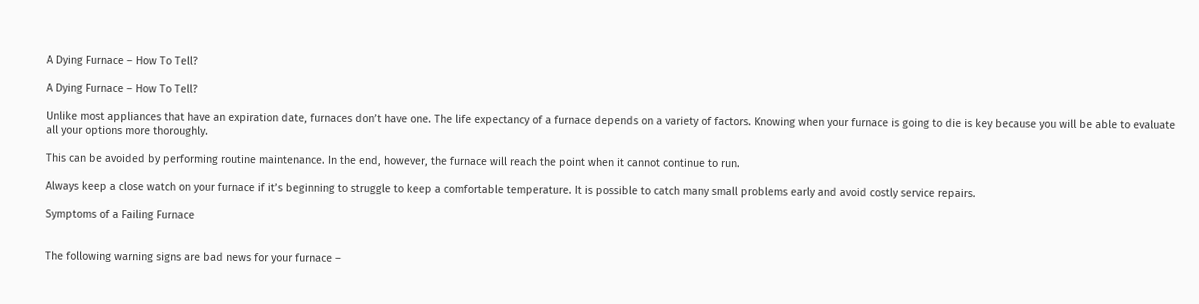A Dying Furnace – How To Tell?

A Dying Furnace – How To Tell?

Unlike most appliances that have an expiration date, furnaces don’t have one. The life expectancy of a furnace depends on a variety of factors. Knowing when your furnace is going to die is key because you will be able to evaluate all your options more thoroughly.

This can be avoided by performing routine maintenance. In the end, however, the furnace will reach the point when it cannot continue to run.

Always keep a close watch on your furnace if it’s beginning to struggle to keep a comfortable temperature. It is possible to catch many small problems early and avoid costly service repairs.

Symptoms of a Failing Furnace


The following warning signs are bad news for your furnace –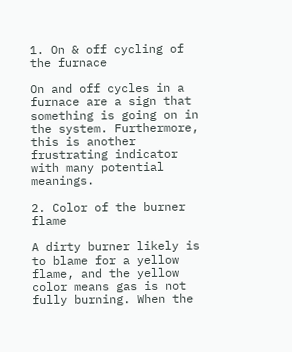1. On & off cycling of the furnace

On and off cycles in a furnace are a sign that something is going on in the system. Furthermore, this is another frustrating indicator with many potential meanings.

2. Color of the burner flame

A dirty burner likely is to blame for a yellow flame, and the yellow color means gas is not fully burning. When the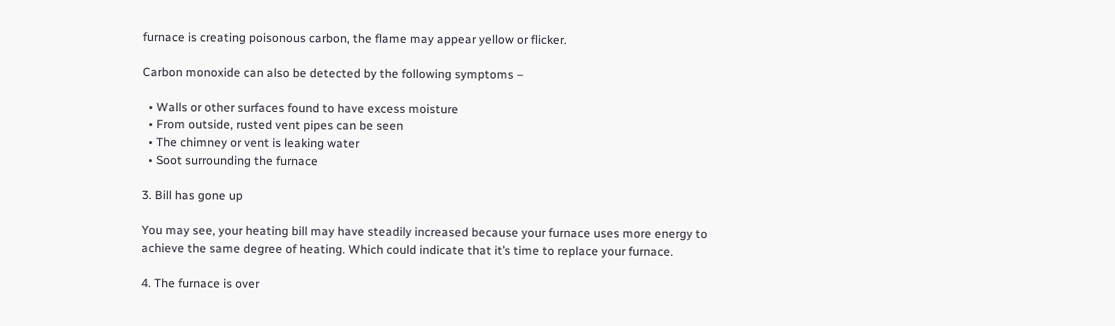furnace is creating poisonous carbon, the flame may appear yellow or flicker.

Carbon monoxide can also be detected by the following symptoms –

  • Walls or other surfaces found to have excess moisture
  • From outside, rusted vent pipes can be seen
  • The chimney or vent is leaking water
  • Soot surrounding the furnace

3. Bill has gone up

You may see, your heating bill may have steadily increased because your furnace uses more energy to achieve the same degree of heating. Which could indicate that it’s time to replace your furnace.

4. The furnace is over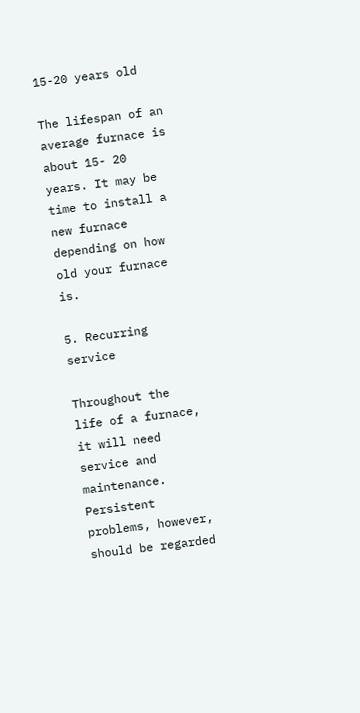15-20 years old

The lifespan of an average furnace is about 15- 20 years. It may be time to install a new furnace depending on how old your furnace is.

5. Recurring service

Throughout the life of a furnace, it will need service and maintenance. Persistent problems, however, should be regarded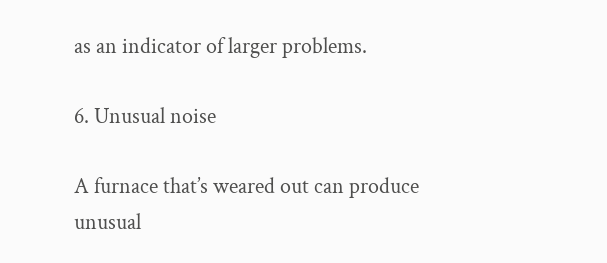as an indicator of larger problems.

6. Unusual noise

A furnace that’s weared out can produce unusual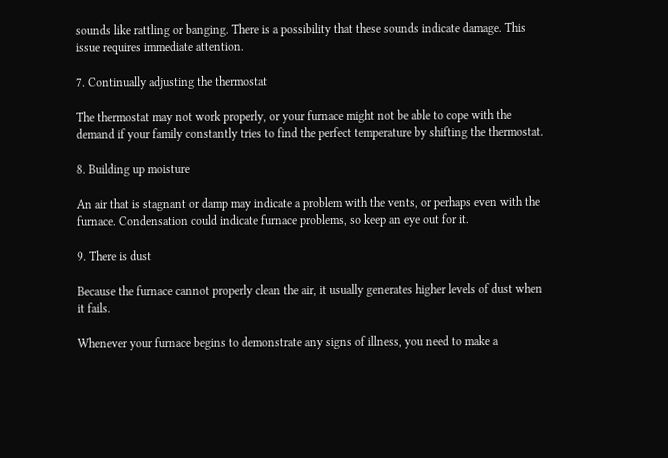sounds like rattling or banging. There is a possibility that these sounds indicate damage. This issue requires immediate attention.

7. Continually adjusting the thermostat

The thermostat may not work properly, or your furnace might not be able to cope with the demand if your family constantly tries to find the perfect temperature by shifting the thermostat.

8. Building up moisture

An air that is stagnant or damp may indicate a problem with the vents, or perhaps even with the furnace. Condensation could indicate furnace problems, so keep an eye out for it.

9. There is dust

Because the furnace cannot properly clean the air, it usually generates higher levels of dust when it fails.

Whenever your furnace begins to demonstrate any signs of illness, you need to make a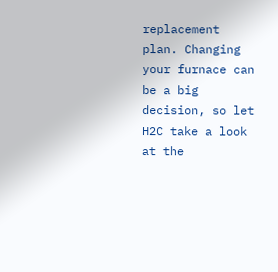replacement plan. Changing your furnace can be a big decision, so let H2C take a look at the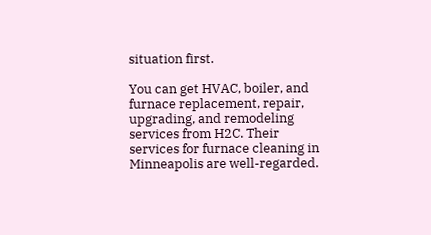situation first.

You can get HVAC, boiler, and furnace replacement, repair, upgrading, and remodeling services from H2C. Their services for furnace cleaning in Minneapolis are well-regarded.